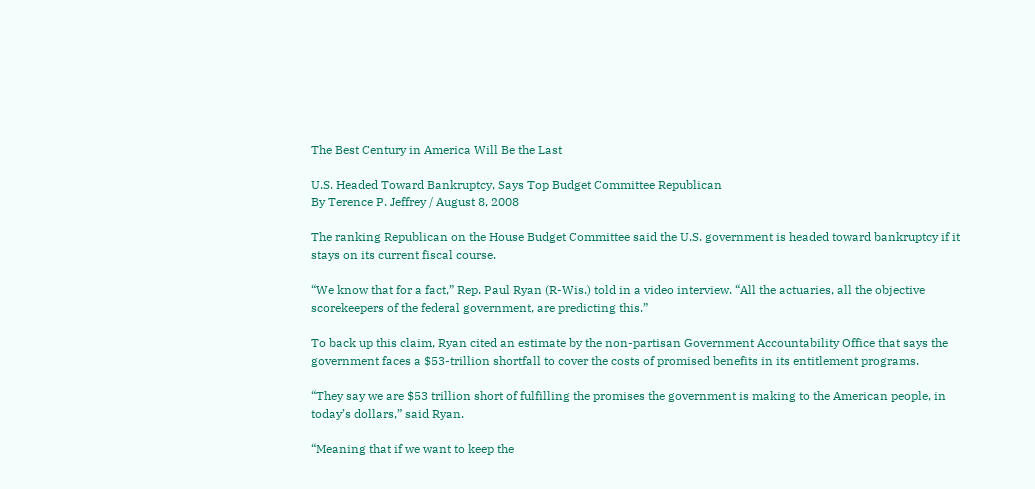The Best Century in America Will Be the Last

U.S. Headed Toward Bankruptcy, Says Top Budget Committee Republican
By Terence P. Jeffrey / August 8, 2008

The ranking Republican on the House Budget Committee said the U.S. government is headed toward bankruptcy if it stays on its current fiscal course.

“We know that for a fact,” Rep. Paul Ryan (R-Wis.) told in a video interview. “All the actuaries, all the objective scorekeepers of the federal government, are predicting this.”

To back up this claim, Ryan cited an estimate by the non-partisan Government Accountability Office that says the government faces a $53-trillion shortfall to cover the costs of promised benefits in its entitlement programs.

“They say we are $53 trillion short of fulfilling the promises the government is making to the American people, in today’s dollars,” said Ryan.

“Meaning that if we want to keep the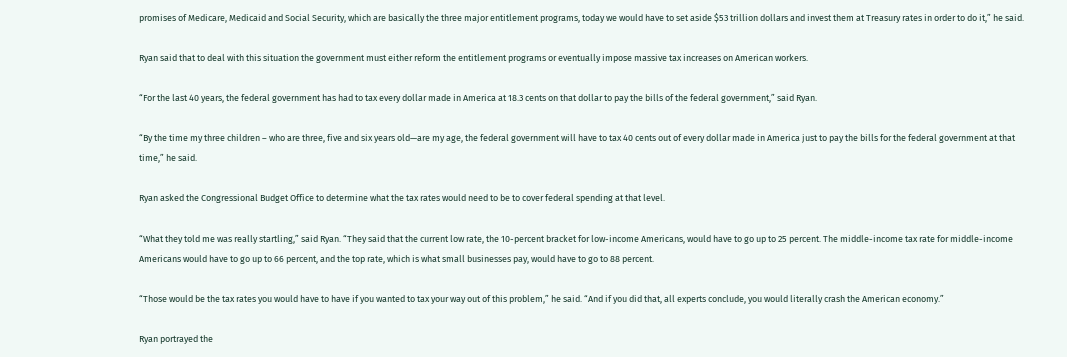promises of Medicare, Medicaid and Social Security, which are basically the three major entitlement programs, today we would have to set aside $53 trillion dollars and invest them at Treasury rates in order to do it,” he said.

Ryan said that to deal with this situation the government must either reform the entitlement programs or eventually impose massive tax increases on American workers.

“For the last 40 years, the federal government has had to tax every dollar made in America at 18.3 cents on that dollar to pay the bills of the federal government,” said Ryan.

“By the time my three children – who are three, five and six years old—are my age, the federal government will have to tax 40 cents out of every dollar made in America just to pay the bills for the federal government at that time,” he said.

Ryan asked the Congressional Budget Office to determine what the tax rates would need to be to cover federal spending at that level.

“What they told me was really startling,” said Ryan. “They said that the current low rate, the 10-percent bracket for low-income Americans, would have to go up to 25 percent. The middle-income tax rate for middle-income Americans would have to go up to 66 percent, and the top rate, which is what small businesses pay, would have to go to 88 percent.

“Those would be the tax rates you would have to have if you wanted to tax your way out of this problem,” he said. “And if you did that, all experts conclude, you would literally crash the American economy.”

Ryan portrayed the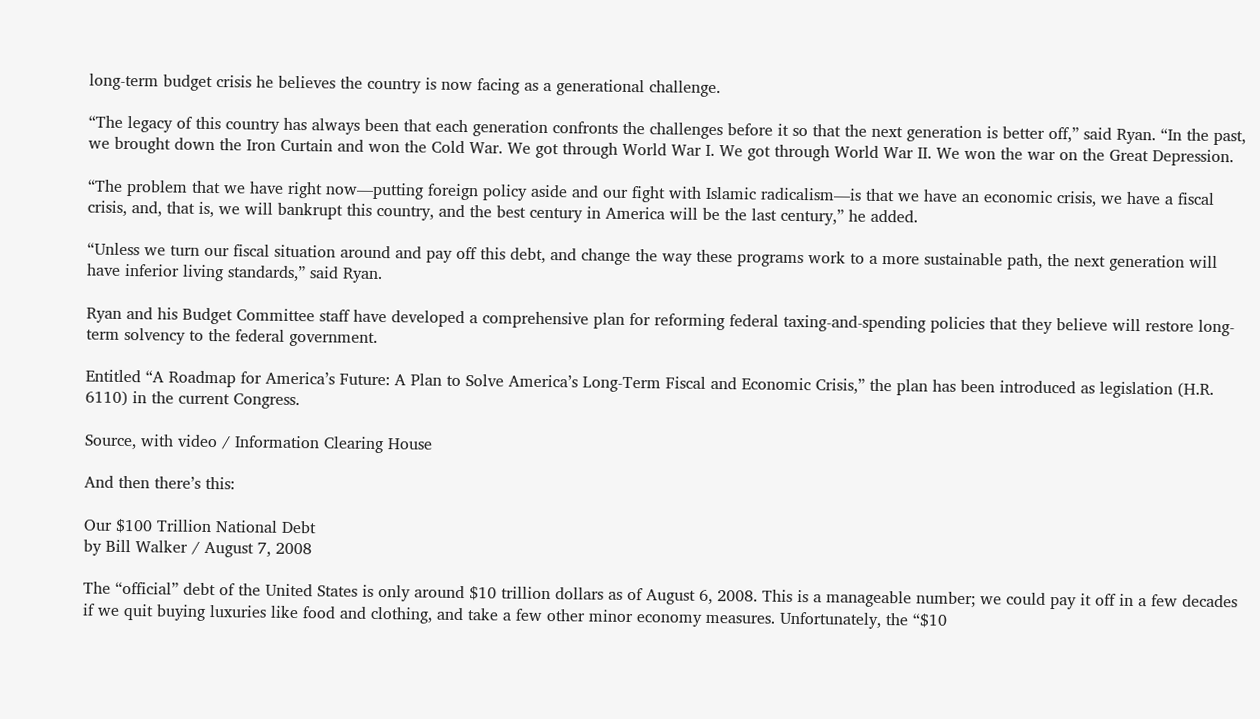long-term budget crisis he believes the country is now facing as a generational challenge.

“The legacy of this country has always been that each generation confronts the challenges before it so that the next generation is better off,” said Ryan. “In the past, we brought down the Iron Curtain and won the Cold War. We got through World War I. We got through World War II. We won the war on the Great Depression.

“The problem that we have right now—putting foreign policy aside and our fight with Islamic radicalism—is that we have an economic crisis, we have a fiscal crisis, and, that is, we will bankrupt this country, and the best century in America will be the last century,” he added.

“Unless we turn our fiscal situation around and pay off this debt, and change the way these programs work to a more sustainable path, the next generation will have inferior living standards,” said Ryan.

Ryan and his Budget Committee staff have developed a comprehensive plan for reforming federal taxing-and-spending policies that they believe will restore long-term solvency to the federal government.

Entitled “A Roadmap for America’s Future: A Plan to Solve America’s Long-Term Fiscal and Economic Crisis,” the plan has been introduced as legislation (H.R. 6110) in the current Congress.

Source, with video / Information Clearing House

And then there’s this:

Our $100 Trillion National Debt
by Bill Walker / August 7, 2008

The “official” debt of the United States is only around $10 trillion dollars as of August 6, 2008. This is a manageable number; we could pay it off in a few decades if we quit buying luxuries like food and clothing, and take a few other minor economy measures. Unfortunately, the “$10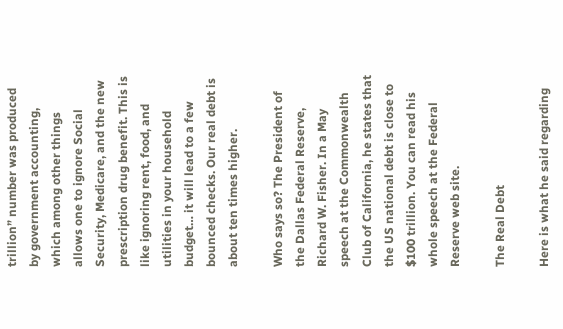trillion” number was produced by government accounting, which among other things allows one to ignore Social Security, Medicare, and the new prescription drug benefit. This is like ignoring rent, food, and utilities in your household budget… it will lead to a few bounced checks. Our real debt is about ten times higher.

Who says so? The President of the Dallas Federal Reserve, Richard W. Fisher. In a May speech at the Commonwealth Club of California, he states that the US national debt is close to $100 trillion. You can read his whole speech at the Federal Reserve web site.

The Real Debt

Here is what he said regarding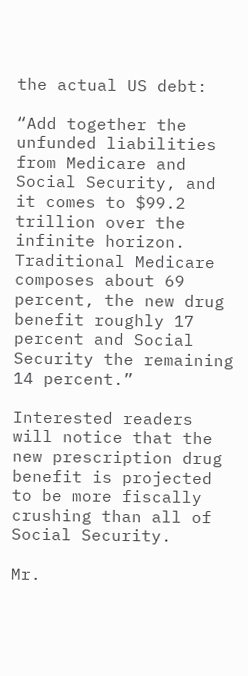the actual US debt:

“Add together the unfunded liabilities from Medicare and Social Security, and it comes to $99.2 trillion over the infinite horizon. Traditional Medicare composes about 69 percent, the new drug benefit roughly 17 percent and Social Security the remaining 14 percent.”

Interested readers will notice that the new prescription drug benefit is projected to be more fiscally crushing than all of Social Security.

Mr.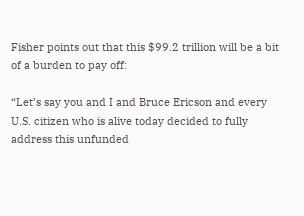Fisher points out that this $99.2 trillion will be a bit of a burden to pay off:

“Let’s say you and I and Bruce Ericson and every U.S. citizen who is alive today decided to fully address this unfunded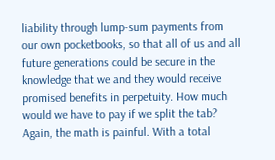liability through lump-sum payments from our own pocketbooks, so that all of us and all future generations could be secure in the knowledge that we and they would receive promised benefits in perpetuity. How much would we have to pay if we split the tab? Again, the math is painful. With a total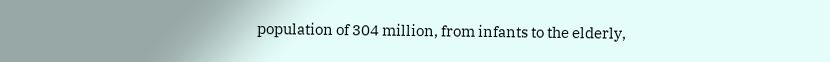population of 304 million, from infants to the elderly,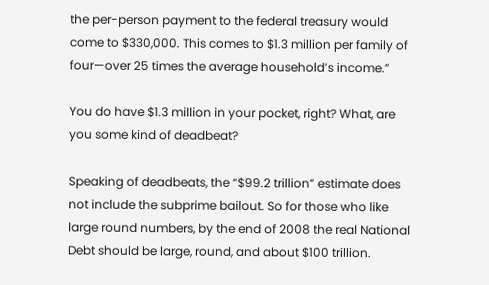the per-person payment to the federal treasury would come to $330,000. This comes to $1.3 million per family of four—over 25 times the average household’s income.”

You do have $1.3 million in your pocket, right? What, are you some kind of deadbeat?

Speaking of deadbeats, the “$99.2 trillion” estimate does not include the subprime bailout. So for those who like large round numbers, by the end of 2008 the real National Debt should be large, round, and about $100 trillion.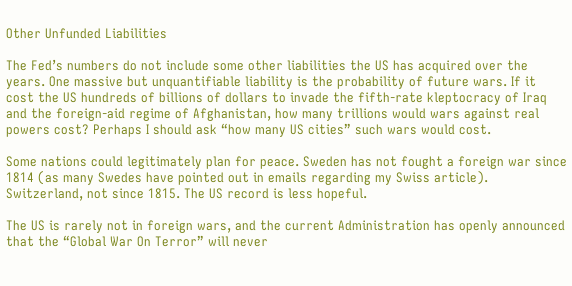Other Unfunded Liabilities

The Fed’s numbers do not include some other liabilities the US has acquired over the years. One massive but unquantifiable liability is the probability of future wars. If it cost the US hundreds of billions of dollars to invade the fifth-rate kleptocracy of Iraq and the foreign-aid regime of Afghanistan, how many trillions would wars against real powers cost? Perhaps I should ask “how many US cities” such wars would cost.

Some nations could legitimately plan for peace. Sweden has not fought a foreign war since 1814 (as many Swedes have pointed out in emails regarding my Swiss article). Switzerland, not since 1815. The US record is less hopeful.

The US is rarely not in foreign wars, and the current Administration has openly announced that the “Global War On Terror” will never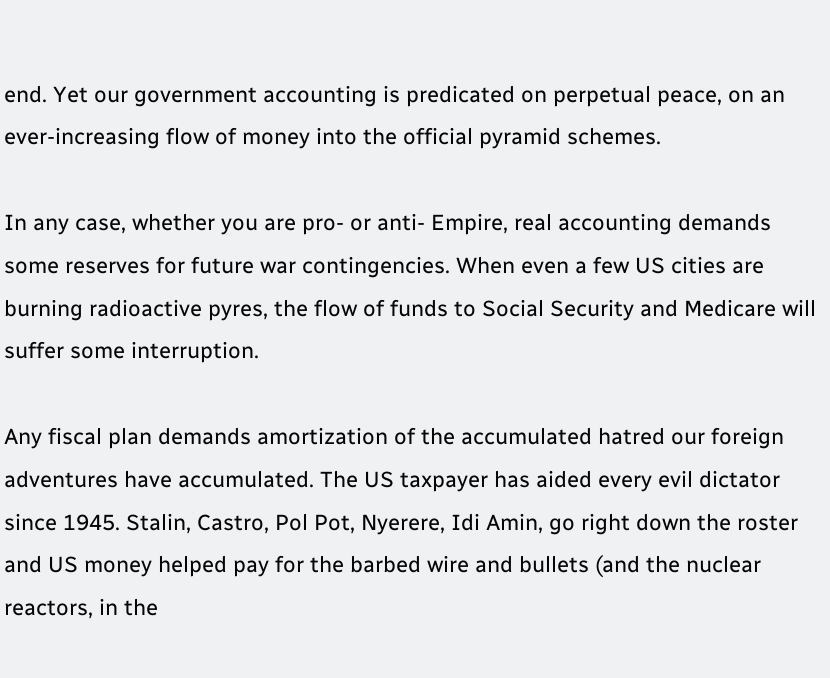end. Yet our government accounting is predicated on perpetual peace, on an ever-increasing flow of money into the official pyramid schemes.

In any case, whether you are pro- or anti- Empire, real accounting demands some reserves for future war contingencies. When even a few US cities are burning radioactive pyres, the flow of funds to Social Security and Medicare will suffer some interruption.

Any fiscal plan demands amortization of the accumulated hatred our foreign adventures have accumulated. The US taxpayer has aided every evil dictator since 1945. Stalin, Castro, Pol Pot, Nyerere, Idi Amin, go right down the roster and US money helped pay for the barbed wire and bullets (and the nuclear reactors, in the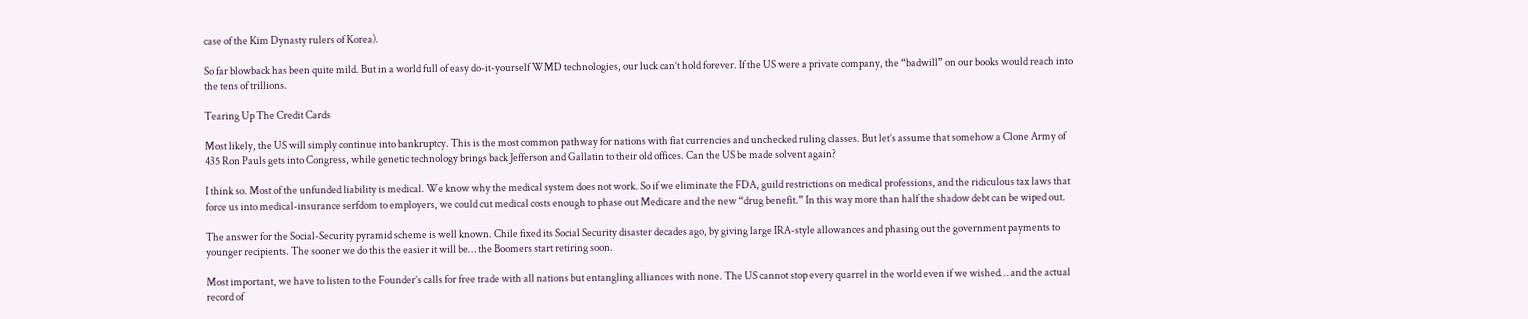case of the Kim Dynasty rulers of Korea).

So far blowback has been quite mild. But in a world full of easy do-it-yourself WMD technologies, our luck can’t hold forever. If the US were a private company, the “badwill” on our books would reach into the tens of trillions.

Tearing Up The Credit Cards

Most likely, the US will simply continue into bankruptcy. This is the most common pathway for nations with fiat currencies and unchecked ruling classes. But let’s assume that somehow a Clone Army of 435 Ron Pauls gets into Congress, while genetic technology brings back Jefferson and Gallatin to their old offices. Can the US be made solvent again?

I think so. Most of the unfunded liability is medical. We know why the medical system does not work. So if we eliminate the FDA, guild restrictions on medical professions, and the ridiculous tax laws that force us into medical-insurance serfdom to employers, we could cut medical costs enough to phase out Medicare and the new “drug benefit.” In this way more than half the shadow debt can be wiped out.

The answer for the Social-Security pyramid scheme is well known. Chile fixed its Social Security disaster decades ago, by giving large IRA-style allowances and phasing out the government payments to younger recipients. The sooner we do this the easier it will be… the Boomers start retiring soon.

Most important, we have to listen to the Founder’s calls for free trade with all nations but entangling alliances with none. The US cannot stop every quarrel in the world even if we wished… and the actual record of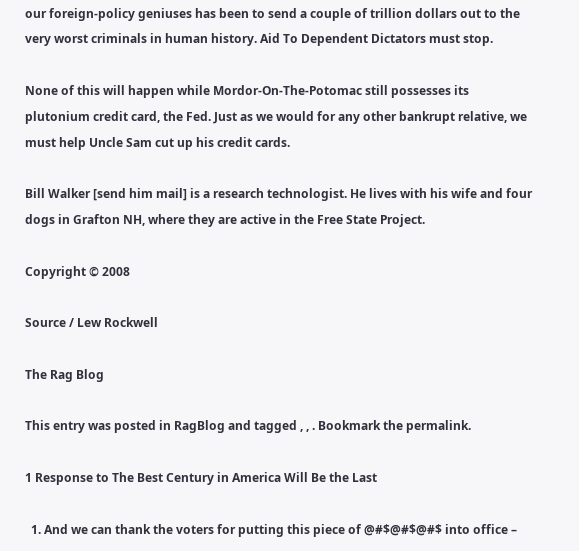our foreign-policy geniuses has been to send a couple of trillion dollars out to the very worst criminals in human history. Aid To Dependent Dictators must stop.

None of this will happen while Mordor-On-The-Potomac still possesses its plutonium credit card, the Fed. Just as we would for any other bankrupt relative, we must help Uncle Sam cut up his credit cards.

Bill Walker [send him mail] is a research technologist. He lives with his wife and four dogs in Grafton NH, where they are active in the Free State Project.

Copyright © 2008

Source / Lew Rockwell

The Rag Blog

This entry was posted in RagBlog and tagged , , . Bookmark the permalink.

1 Response to The Best Century in America Will Be the Last

  1. And we can thank the voters for putting this piece of @#$@#$@#$ into office –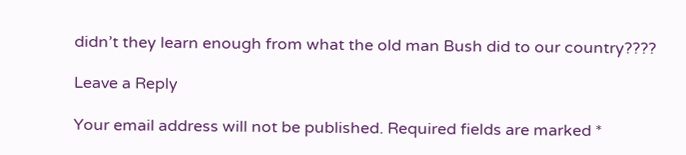didn’t they learn enough from what the old man Bush did to our country????

Leave a Reply

Your email address will not be published. Required fields are marked *